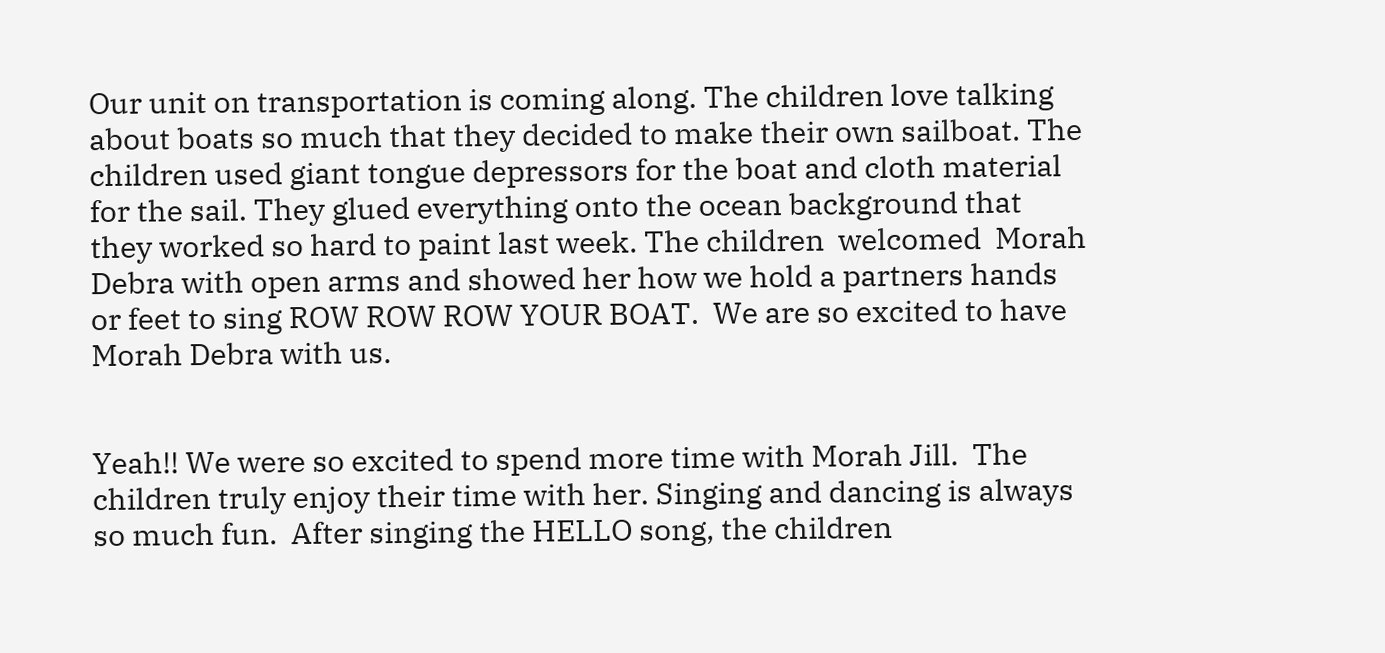Our unit on transportation is coming along. The children love talking about boats so much that they decided to make their own sailboat. The children used giant tongue depressors for the boat and cloth material for the sail. They glued everything onto the ocean background that they worked so hard to paint last week. The children  welcomed  Morah Debra with open arms and showed her how we hold a partners hands or feet to sing ROW ROW ROW YOUR BOAT.  We are so excited to have Morah Debra with us.


Yeah!! We were so excited to spend more time with Morah Jill.  The children truly enjoy their time with her. Singing and dancing is always so much fun.  After singing the HELLO song, the children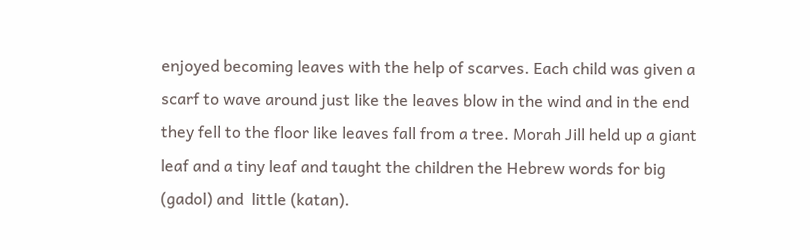enjoyed becoming leaves with the help of scarves. Each child was given a scarf to wave around just like the leaves blow in the wind and in the end they fell to the floor like leaves fall from a tree. Morah Jill held up a giant leaf and a tiny leaf and taught the children the Hebrew words for big (gadol) and  little (katan).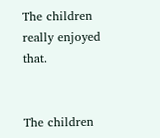The children really enjoyed that.


The children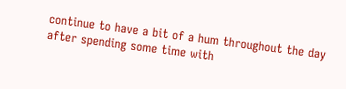continue to have a bit of a hum throughout the day after spending some time with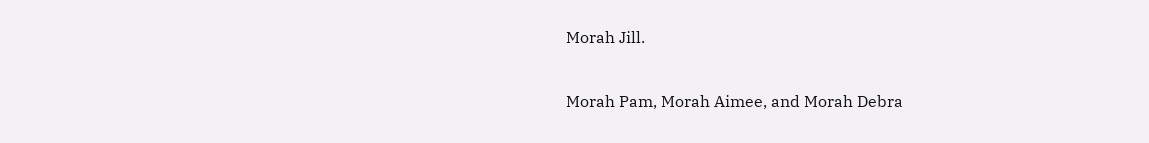Morah Jill.

Morah Pam, Morah Aimee, and Morah Debra